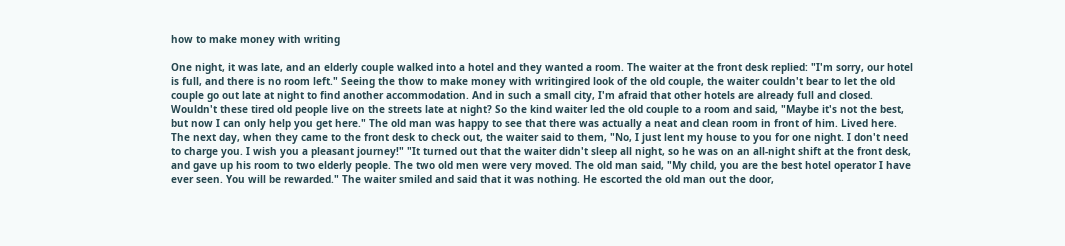how to make money with writing

One night, it was late, and an elderly couple walked into a hotel and they wanted a room. The waiter at the front desk replied: "I'm sorry, our hotel is full, and there is no room left." Seeing the thow to make money with writingired look of the old couple, the waiter couldn't bear to let the old couple go out late at night to find another accommodation. And in such a small city, I'm afraid that other hotels are already full and closed. Wouldn't these tired old people live on the streets late at night? So the kind waiter led the old couple to a room and said, "Maybe it's not the best, but now I can only help you get here." The old man was happy to see that there was actually a neat and clean room in front of him. Lived here. The next day, when they came to the front desk to check out, the waiter said to them, "No, I just lent my house to you for one night. I don't need to charge you. I wish you a pleasant journey!" "It turned out that the waiter didn't sleep all night, so he was on an all-night shift at the front desk, and gave up his room to two elderly people. The two old men were very moved. The old man said, "My child, you are the best hotel operator I have ever seen. You will be rewarded." The waiter smiled and said that it was nothing. He escorted the old man out the door,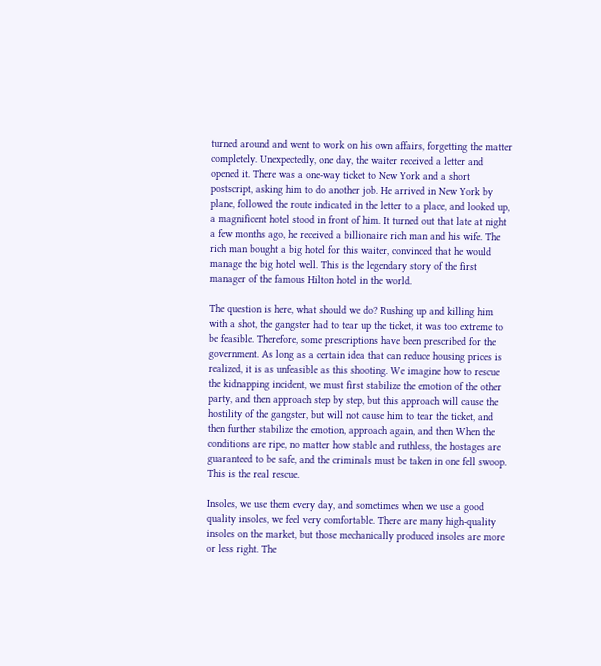turned around and went to work on his own affairs, forgetting the matter completely. Unexpectedly, one day, the waiter received a letter and opened it. There was a one-way ticket to New York and a short postscript, asking him to do another job. He arrived in New York by plane, followed the route indicated in the letter to a place, and looked up, a magnificent hotel stood in front of him. It turned out that late at night a few months ago, he received a billionaire rich man and his wife. The rich man bought a big hotel for this waiter, convinced that he would manage the big hotel well. This is the legendary story of the first manager of the famous Hilton hotel in the world.

The question is here, what should we do? Rushing up and killing him with a shot, the gangster had to tear up the ticket, it was too extreme to be feasible. Therefore, some prescriptions have been prescribed for the government. As long as a certain idea that can reduce housing prices is realized, it is as unfeasible as this shooting. We imagine how to rescue the kidnapping incident, we must first stabilize the emotion of the other party, and then approach step by step, but this approach will cause the hostility of the gangster, but will not cause him to tear the ticket, and then further stabilize the emotion, approach again, and then When the conditions are ripe, no matter how stable and ruthless, the hostages are guaranteed to be safe, and the criminals must be taken in one fell swoop. This is the real rescue.

Insoles, we use them every day, and sometimes when we use a good quality insoles, we feel very comfortable. There are many high-quality insoles on the market, but those mechanically produced insoles are more or less right. The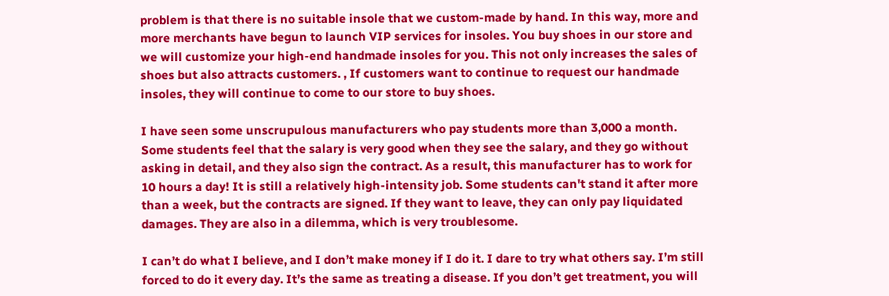problem is that there is no suitable insole that we custom-made by hand. In this way, more and more merchants have begun to launch VIP services for insoles. You buy shoes in our store and we will customize your high-end handmade insoles for you. This not only increases the sales of shoes but also attracts customers. , If customers want to continue to request our handmade insoles, they will continue to come to our store to buy shoes.

I have seen some unscrupulous manufacturers who pay students more than 3,000 a month. Some students feel that the salary is very good when they see the salary, and they go without asking in detail, and they also sign the contract. As a result, this manufacturer has to work for 10 hours a day! It is still a relatively high-intensity job. Some students can't stand it after more than a week, but the contracts are signed. If they want to leave, they can only pay liquidated damages. They are also in a dilemma, which is very troublesome.

I can’t do what I believe, and I don’t make money if I do it. I dare to try what others say. I’m still forced to do it every day. It’s the same as treating a disease. If you don’t get treatment, you will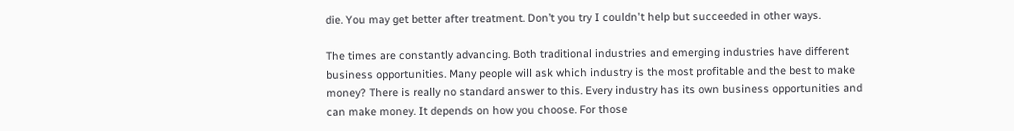die. You may get better after treatment. Don’t you try I couldn't help but succeeded in other ways.

The times are constantly advancing. Both traditional industries and emerging industries have different business opportunities. Many people will ask which industry is the most profitable and the best to make money? There is really no standard answer to this. Every industry has its own business opportunities and can make money. It depends on how you choose. For those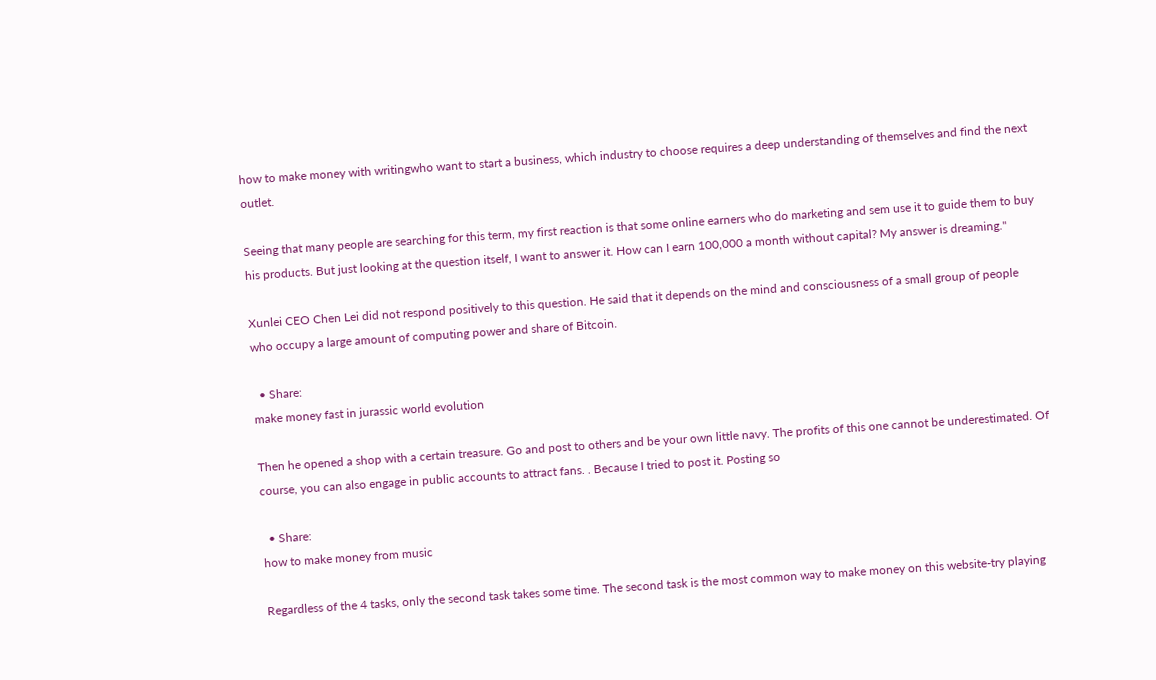how to make money with writingwho want to start a business, which industry to choose requires a deep understanding of themselves and find the next outlet.

Seeing that many people are searching for this term, my first reaction is that some online earners who do marketing and sem use it to guide them to buy his products. But just looking at the question itself, I want to answer it. How can I earn 100,000 a month without capital? My answer is dreaming."

Xunlei CEO Chen Lei did not respond positively to this question. He said that it depends on the mind and consciousness of a small group of people who occupy a large amount of computing power and share of Bitcoin.

  • Share:
make money fast in jurassic world evolution

Then he opened a shop with a certain treasure. Go and post to others and be your own little navy. The profits of this one cannot be underestimated. Of course, you can also engage in public accounts to attract fans. . Because I tried to post it. Posting so

  • Share:
how to make money from music

Regardless of the 4 tasks, only the second task takes some time. The second task is the most common way to make money on this website-try playing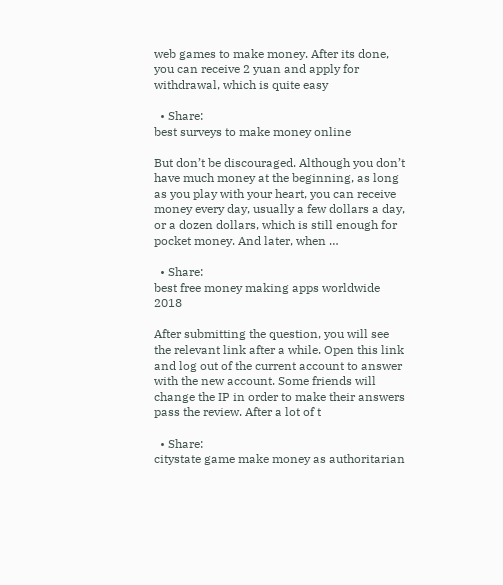web games to make money. After its done, you can receive 2 yuan and apply for withdrawal, which is quite easy

  • Share:
best surveys to make money online

But don’t be discouraged. Although you don’t have much money at the beginning, as long as you play with your heart, you can receive money every day, usually a few dollars a day, or a dozen dollars, which is still enough for pocket money. And later, when …

  • Share:
best free money making apps worldwide 2018

After submitting the question, you will see the relevant link after a while. Open this link and log out of the current account to answer with the new account. Some friends will change the IP in order to make their answers pass the review. After a lot of t

  • Share:
citystate game make money as authoritarian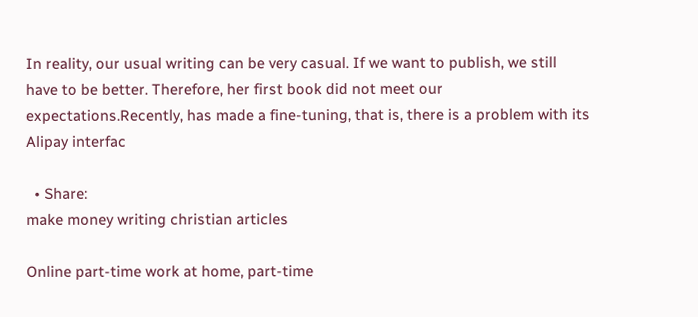In reality, our usual writing can be very casual. If we want to publish, we still have to be better. Therefore, her first book did not meet our expectations.Recently, has made a fine-tuning, that is, there is a problem with its Alipay interfac

  • Share:
make money writing christian articles

Online part-time work at home, part-time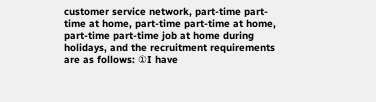customer service network, part-time part-time at home, part-time part-time at home, part-time part-time job at home during holidays, and the recruitment requirements are as follows: ①I have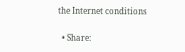the Internet conditions

  • Share: